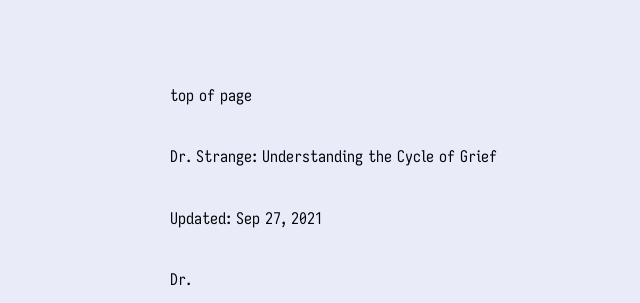top of page

Dr. Strange: Understanding the Cycle of Grief

Updated: Sep 27, 2021

Dr.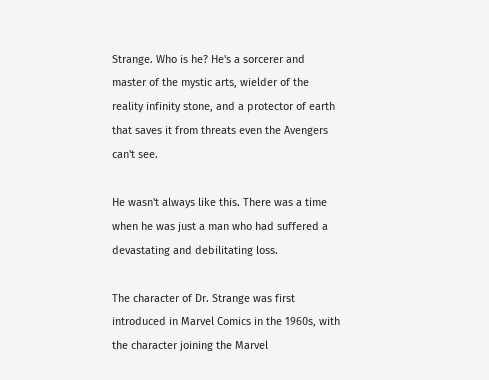Strange. Who is he? He's a sorcerer and master of the mystic arts, wielder of the reality infinity stone, and a protector of earth that saves it from threats even the Avengers can't see.

He wasn't always like this. There was a time when he was just a man who had suffered a devastating and debilitating loss.

The character of Dr. Strange was first introduced in Marvel Comics in the 1960s, with the character joining the Marvel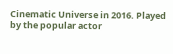Cinematic Universe in 2016. Played by the popular actor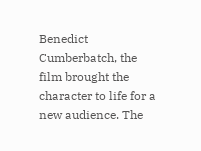Benedict Cumberbatch, the film brought the character to life for a new audience. The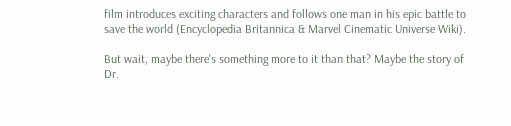film introduces exciting characters and follows one man in his epic battle to save the world (Encyclopedia Britannica & Marvel Cinematic Universe Wiki).

But wait, maybe there's something more to it than that? Maybe the story of Dr.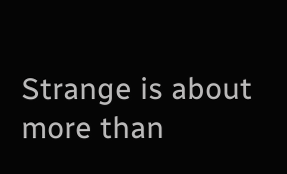Strange is about more than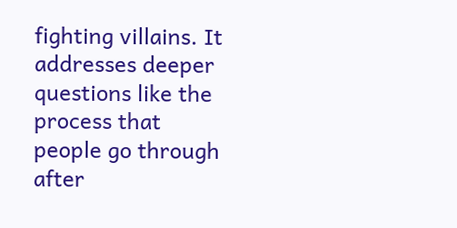fighting villains. It addresses deeper questions like the process that people go through after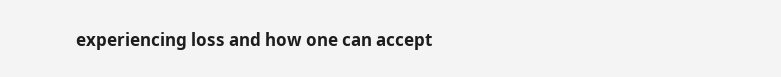experiencing loss and how one can accept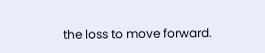the loss to move forward.